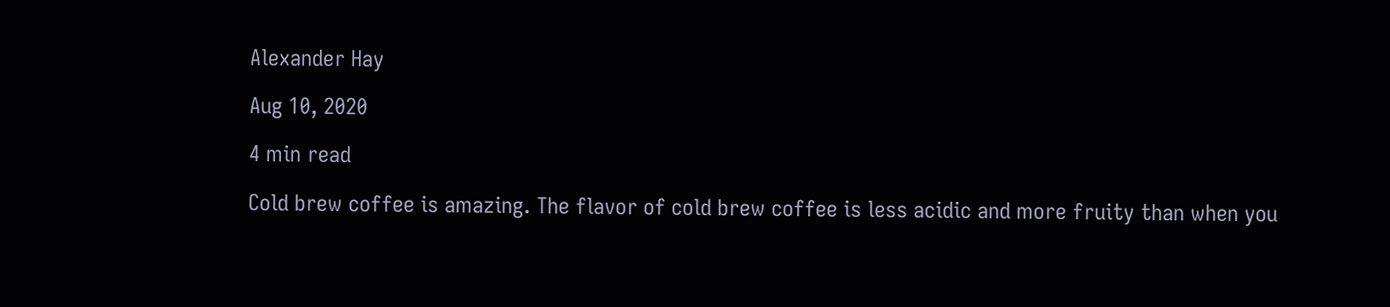Alexander Hay

Aug 10, 2020

4 min read

Cold brew coffee is amazing. The flavor of cold brew coffee is less acidic and more fruity than when you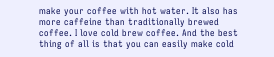make your coffee with hot water. It also has more caffeine than traditionally brewed coffee. I love cold brew coffee. And the best thing of all is that you can easily make cold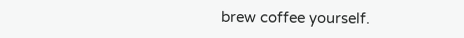brew coffee yourself.